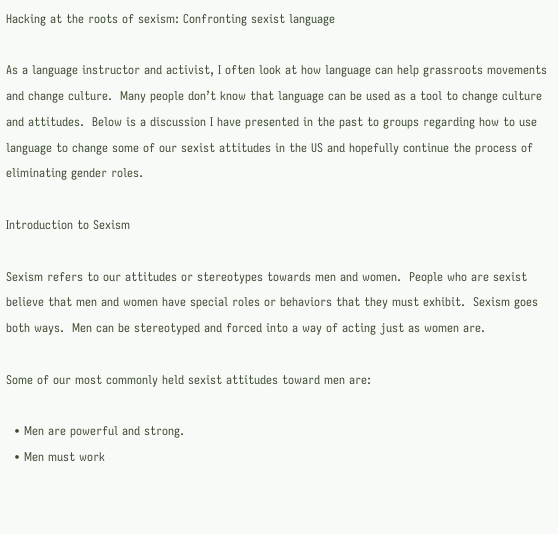Hacking at the roots of sexism: Confronting sexist language

As a language instructor and activist, I often look at how language can help grassroots movements and change culture.  Many people don’t know that language can be used as a tool to change culture and attitudes.  Below is a discussion I have presented in the past to groups regarding how to use language to change some of our sexist attitudes in the US and hopefully continue the process of eliminating gender roles.

Introduction to Sexism

Sexism refers to our attitudes or stereotypes towards men and women.  People who are sexist believe that men and women have special roles or behaviors that they must exhibit.  Sexism goes both ways.  Men can be stereotyped and forced into a way of acting just as women are.

Some of our most commonly held sexist attitudes toward men are:

  • Men are powerful and strong.
  • Men must work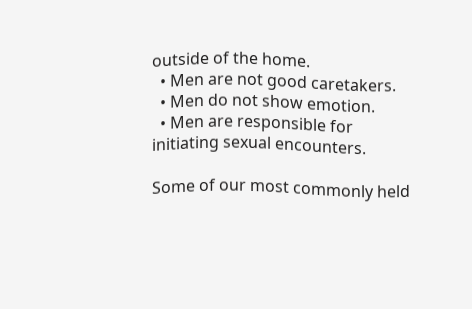outside of the home.
  • Men are not good caretakers.
  • Men do not show emotion.
  • Men are responsible for initiating sexual encounters.

Some of our most commonly held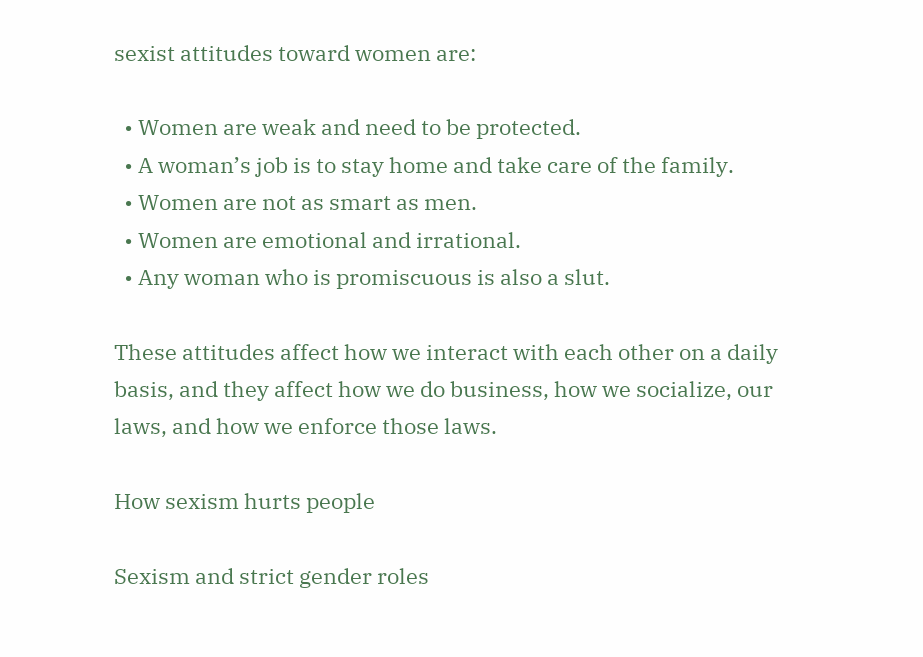sexist attitudes toward women are:

  • Women are weak and need to be protected.
  • A woman’s job is to stay home and take care of the family.
  • Women are not as smart as men.
  • Women are emotional and irrational.
  • Any woman who is promiscuous is also a slut.

These attitudes affect how we interact with each other on a daily basis, and they affect how we do business, how we socialize, our laws, and how we enforce those laws.

How sexism hurts people

Sexism and strict gender roles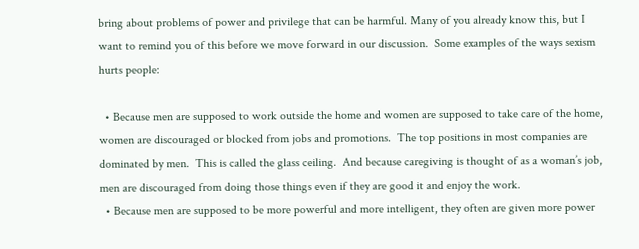bring about problems of power and privilege that can be harmful. Many of you already know this, but I want to remind you of this before we move forward in our discussion.  Some examples of the ways sexism hurts people:

  • Because men are supposed to work outside the home and women are supposed to take care of the home, women are discouraged or blocked from jobs and promotions.  The top positions in most companies are dominated by men.  This is called the glass ceiling.  And because caregiving is thought of as a woman’s job, men are discouraged from doing those things even if they are good it and enjoy the work.
  • Because men are supposed to be more powerful and more intelligent, they often are given more power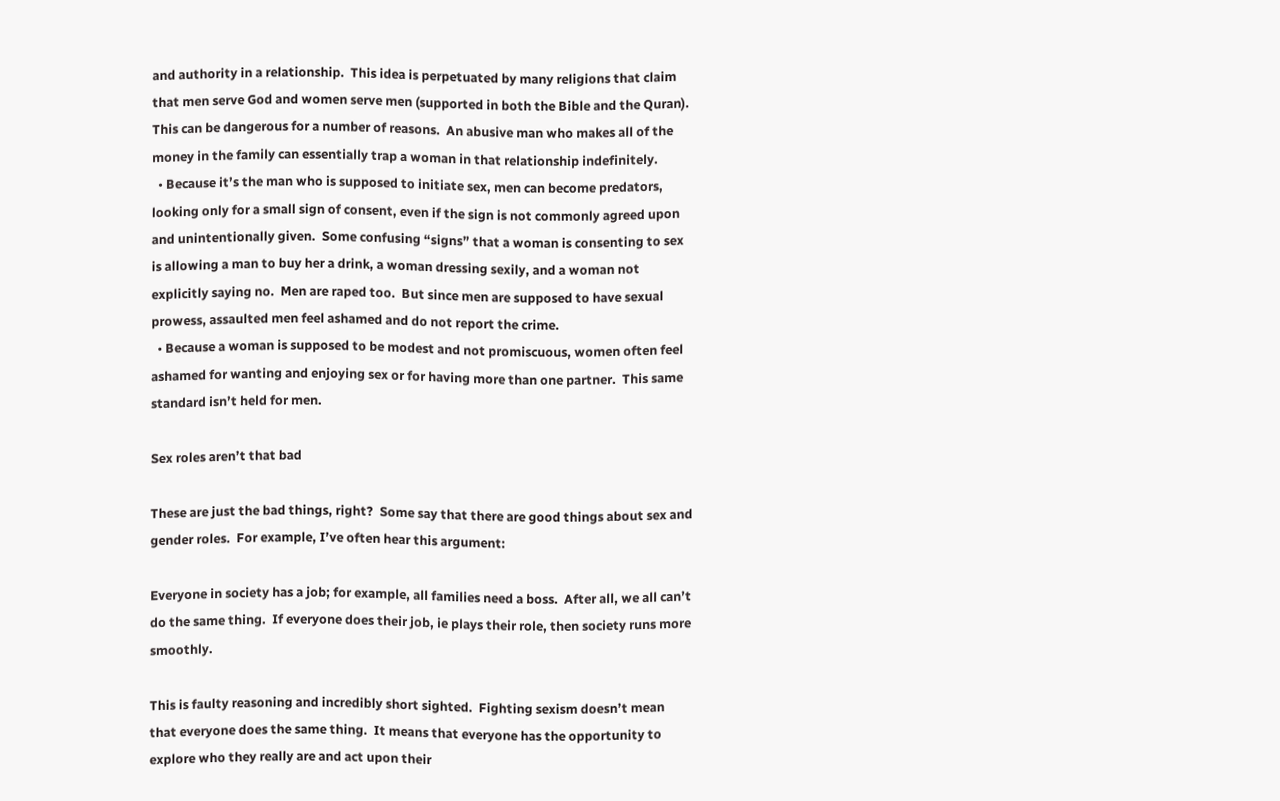and authority in a relationship.  This idea is perpetuated by many religions that claim that men serve God and women serve men (supported in both the Bible and the Quran).  This can be dangerous for a number of reasons.  An abusive man who makes all of the money in the family can essentially trap a woman in that relationship indefinitely.
  • Because it’s the man who is supposed to initiate sex, men can become predators, looking only for a small sign of consent, even if the sign is not commonly agreed upon and unintentionally given.  Some confusing “signs” that a woman is consenting to sex is allowing a man to buy her a drink, a woman dressing sexily, and a woman not explicitly saying no.  Men are raped too.  But since men are supposed to have sexual prowess, assaulted men feel ashamed and do not report the crime.
  • Because a woman is supposed to be modest and not promiscuous, women often feel ashamed for wanting and enjoying sex or for having more than one partner.  This same standard isn’t held for men.

Sex roles aren’t that bad

These are just the bad things, right?  Some say that there are good things about sex and gender roles.  For example, I’ve often hear this argument:

Everyone in society has a job; for example, all families need a boss.  After all, we all can’t do the same thing.  If everyone does their job, ie plays their role, then society runs more smoothly.

This is faulty reasoning and incredibly short sighted.  Fighting sexism doesn’t mean that everyone does the same thing.  It means that everyone has the opportunity to explore who they really are and act upon their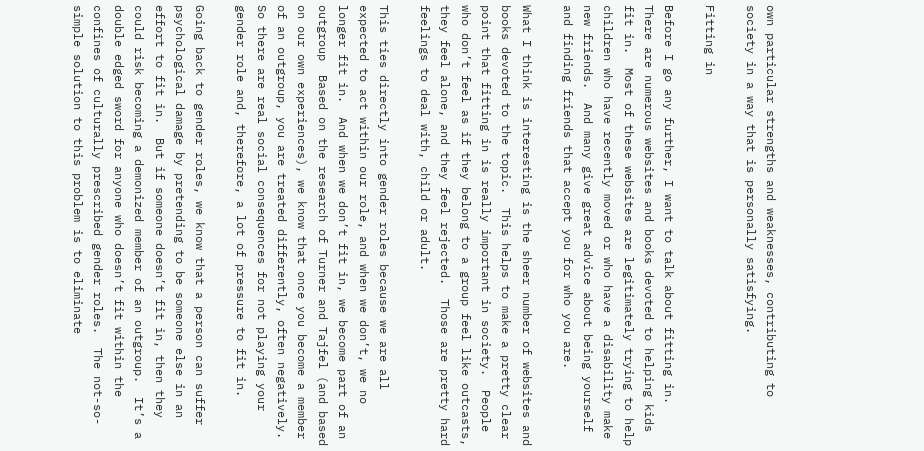own particular strengths and weaknesses, contributing to society in a way that is personally satisfying.

Fitting in

Before I go any further, I want to talk about fitting in.  There are numerous websites and books devoted to helping kids fit in.  Most of these websites are legitimately trying to help children who have recently moved or who have a disability make new friends.  And many give great advice about being yourself and finding friends that accept you for who you are.

What I think is interesting is the sheer number of websites and books devoted to the topic.  This helps to make a pretty clear point that fitting in is really important in society.  People who don’t feel as if they belong to a group feel like outcasts, they feel alone, and they feel rejected.  Those are pretty hard feelings to deal with, child or adult.

This ties directly into gender roles because we are all expected to act within our role, and when we don’t, we no longer fit in.  And when we don’t fit in, we become part of an outgroup  Based on the research of Turner and Tajfel (and based on our own experiences), we know that once you become a member of an outgroup, you are treated differently, often negatively.  So there are real social consequences for not playing your gender role and, therefore, a lot of pressure to fit in.

Going back to gender roles, we know that a person can suffer psychological damage by pretending to be someone else in an effort to fit in.  But if someone doesn’t fit in, then they could risk becoming a demonized member of an outgroup.  It’s a double edged sword for anyone who doesn’t fit within the confines of culturally prescribed gender roles.  The not-so-simple solution to this problem is to eliminate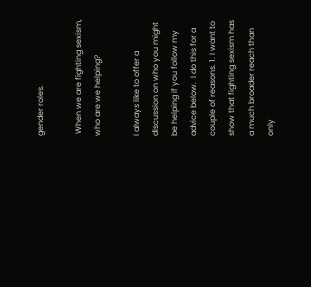gender roles.

 When we are fighting sexism, who are we helping?

I always like to offer a discussion on who you might be helping if you follow my advice below.  I do this for a couple of reasons. 1. I want to show that fighting sexism has a much broader reach than only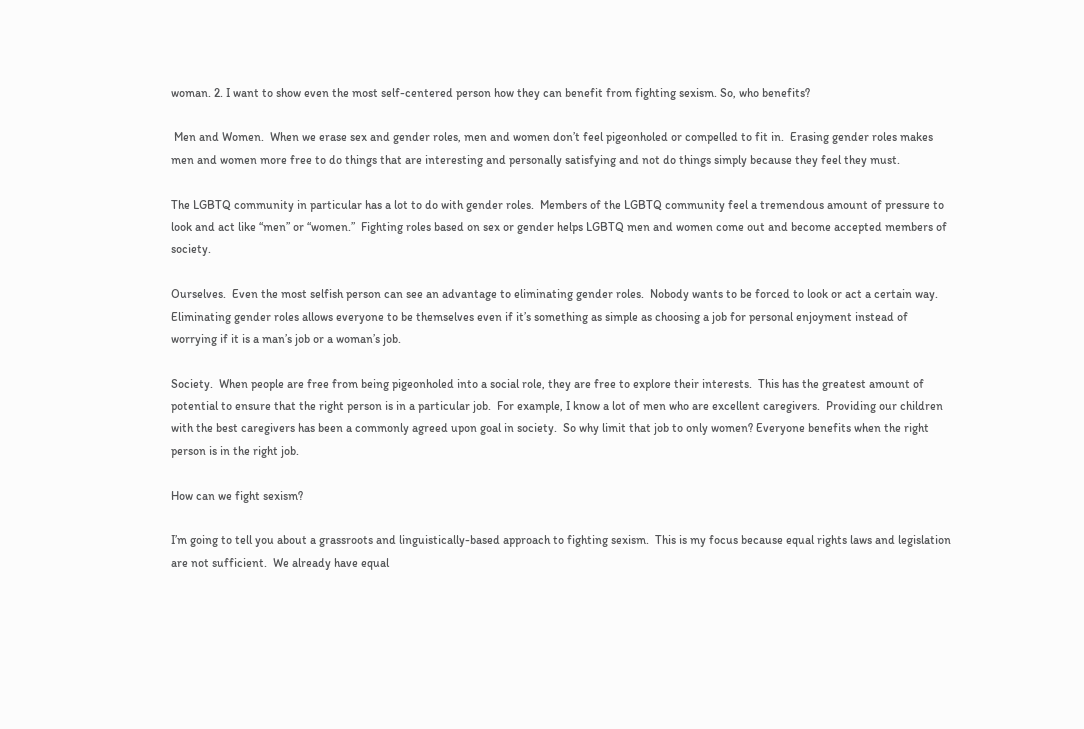woman. 2. I want to show even the most self-centered person how they can benefit from fighting sexism. So, who benefits?

 Men and Women.  When we erase sex and gender roles, men and women don’t feel pigeonholed or compelled to fit in.  Erasing gender roles makes men and women more free to do things that are interesting and personally satisfying and not do things simply because they feel they must.

The LGBTQ community in particular has a lot to do with gender roles.  Members of the LGBTQ community feel a tremendous amount of pressure to look and act like “men” or “women.”  Fighting roles based on sex or gender helps LGBTQ men and women come out and become accepted members of society.

Ourselves.  Even the most selfish person can see an advantage to eliminating gender roles.  Nobody wants to be forced to look or act a certain way.  Eliminating gender roles allows everyone to be themselves even if it’s something as simple as choosing a job for personal enjoyment instead of worrying if it is a man’s job or a woman’s job.

Society.  When people are free from being pigeonholed into a social role, they are free to explore their interests.  This has the greatest amount of potential to ensure that the right person is in a particular job.  For example, I know a lot of men who are excellent caregivers.  Providing our children with the best caregivers has been a commonly agreed upon goal in society.  So why limit that job to only women? Everyone benefits when the right person is in the right job.

How can we fight sexism?

I’m going to tell you about a grassroots and linguistically-based approach to fighting sexism.  This is my focus because equal rights laws and legislation are not sufficient.  We already have equal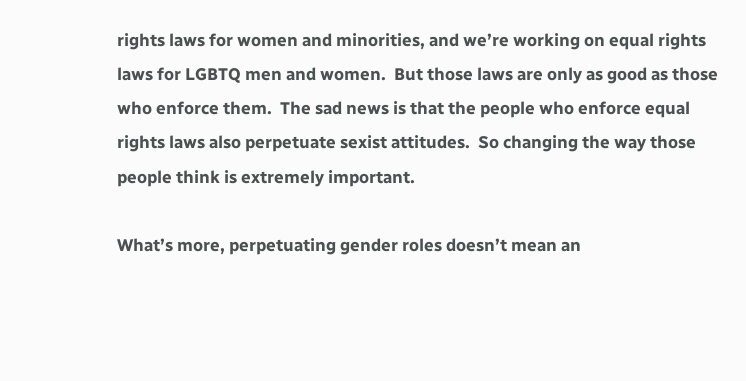rights laws for women and minorities, and we’re working on equal rights laws for LGBTQ men and women.  But those laws are only as good as those who enforce them.  The sad news is that the people who enforce equal rights laws also perpetuate sexist attitudes.  So changing the way those people think is extremely important.

What’s more, perpetuating gender roles doesn’t mean an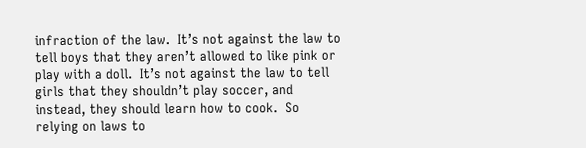infraction of the law.  It’s not against the law to tell boys that they aren’t allowed to like pink or play with a doll.  It’s not against the law to tell girls that they shouldn’t play soccer, and instead, they should learn how to cook.  So relying on laws to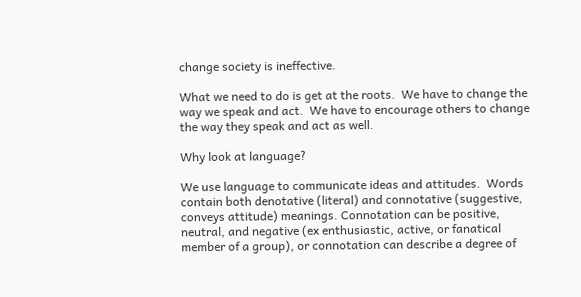change society is ineffective.

What we need to do is get at the roots.  We have to change the way we speak and act.  We have to encourage others to change the way they speak and act as well.

Why look at language?

We use language to communicate ideas and attitudes.  Words contain both denotative (literal) and connotative (suggestive, conveys attitude) meanings. Connotation can be positive, neutral, and negative (ex enthusiastic, active, or fanatical member of a group), or connotation can describe a degree of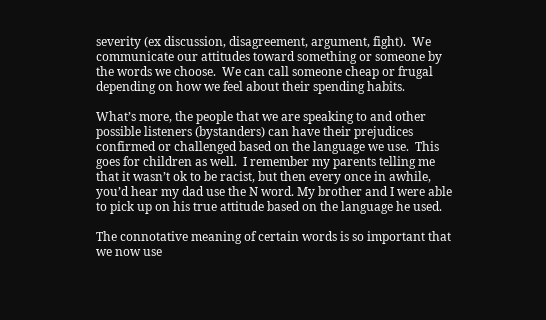severity (ex discussion, disagreement, argument, fight).  We communicate our attitudes toward something or someone by the words we choose.  We can call someone cheap or frugal depending on how we feel about their spending habits.

What’s more, the people that we are speaking to and other possible listeners (bystanders) can have their prejudices confirmed or challenged based on the language we use.  This goes for children as well.  I remember my parents telling me that it wasn’t ok to be racist, but then every once in awhile, you’d hear my dad use the N word. My brother and I were able to pick up on his true attitude based on the language he used.

The connotative meaning of certain words is so important that we now use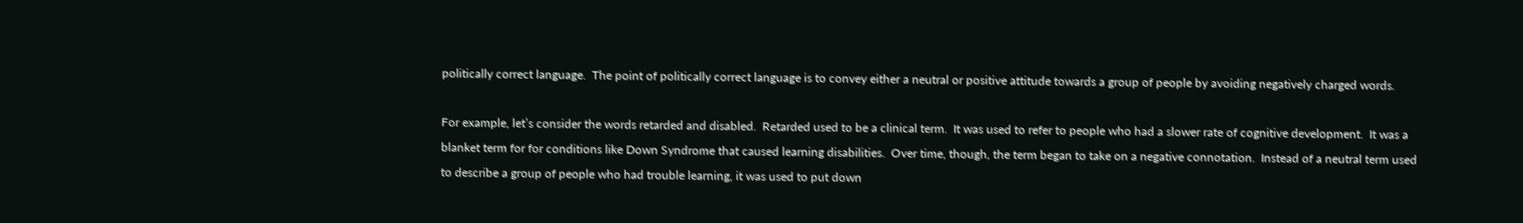politically correct language.  The point of politically correct language is to convey either a neutral or positive attitude towards a group of people by avoiding negatively charged words.

For example, let’s consider the words retarded and disabled.  Retarded used to be a clinical term.  It was used to refer to people who had a slower rate of cognitive development.  It was a blanket term for for conditions like Down Syndrome that caused learning disabilities.  Over time, though, the term began to take on a negative connotation.  Instead of a neutral term used to describe a group of people who had trouble learning, it was used to put down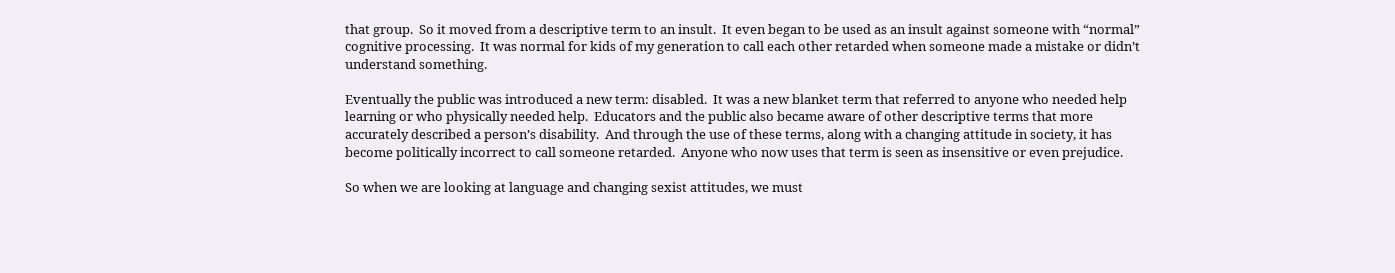that group.  So it moved from a descriptive term to an insult.  It even began to be used as an insult against someone with “normal” cognitive processing.  It was normal for kids of my generation to call each other retarded when someone made a mistake or didn’t understand something.

Eventually the public was introduced a new term: disabled.  It was a new blanket term that referred to anyone who needed help learning or who physically needed help.  Educators and the public also became aware of other descriptive terms that more accurately described a person’s disability.  And through the use of these terms, along with a changing attitude in society, it has become politically incorrect to call someone retarded.  Anyone who now uses that term is seen as insensitive or even prejudice.

So when we are looking at language and changing sexist attitudes, we must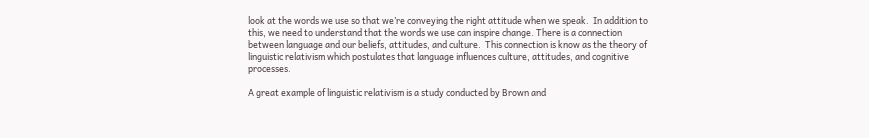look at the words we use so that we’re conveying the right attitude when we speak.  In addition to this, we need to understand that the words we use can inspire change. There is a connection between language and our beliefs, attitudes, and culture.  This connection is know as the theory of linguistic relativism which postulates that language influences culture, attitudes, and cognitive processes.

A great example of linguistic relativism is a study conducted by Brown and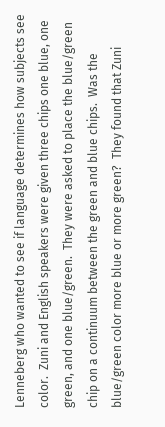Lenneberg who wanted to see if language determines how subjects see color.  Zuni and English speakers were given three chips one blue, one green, and one blue/green.  They were asked to place the blue/green chip on a continuum between the green and blue chips.  Was the blue/green color more blue or more green?  They found that Zuni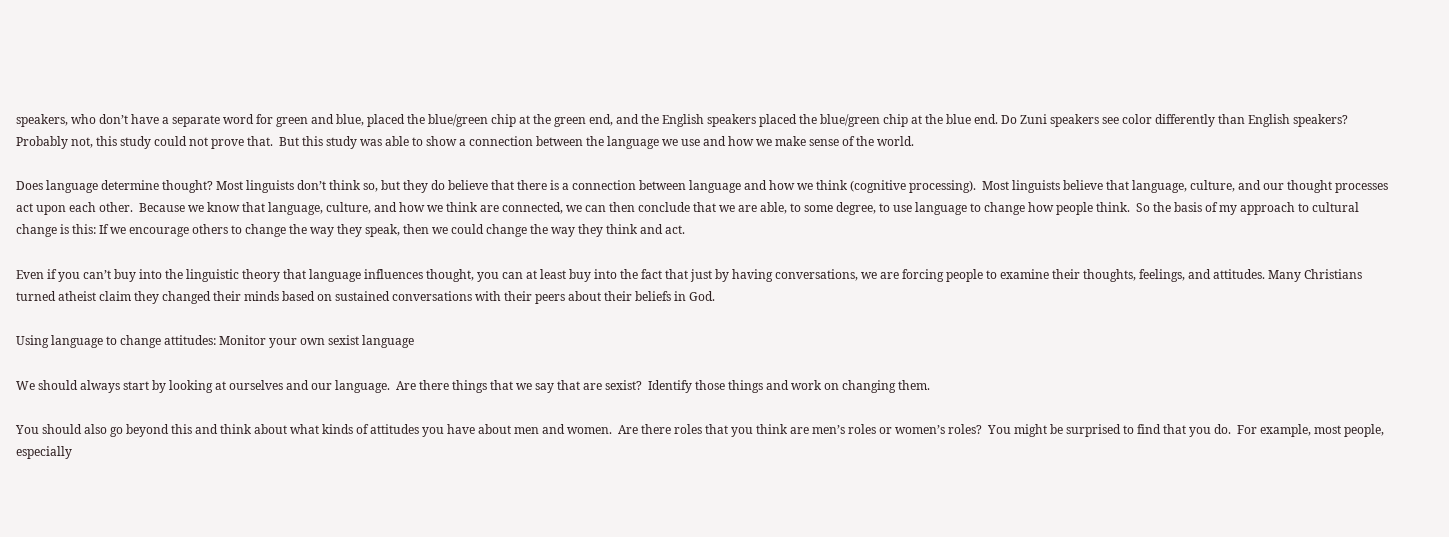speakers, who don’t have a separate word for green and blue, placed the blue/green chip at the green end, and the English speakers placed the blue/green chip at the blue end. Do Zuni speakers see color differently than English speakers?  Probably not, this study could not prove that.  But this study was able to show a connection between the language we use and how we make sense of the world.

Does language determine thought? Most linguists don’t think so, but they do believe that there is a connection between language and how we think (cognitive processing).  Most linguists believe that language, culture, and our thought processes act upon each other.  Because we know that language, culture, and how we think are connected, we can then conclude that we are able, to some degree, to use language to change how people think.  So the basis of my approach to cultural change is this: If we encourage others to change the way they speak, then we could change the way they think and act.

Even if you can’t buy into the linguistic theory that language influences thought, you can at least buy into the fact that just by having conversations, we are forcing people to examine their thoughts, feelings, and attitudes. Many Christians turned atheist claim they changed their minds based on sustained conversations with their peers about their beliefs in God.

Using language to change attitudes: Monitor your own sexist language

We should always start by looking at ourselves and our language.  Are there things that we say that are sexist?  Identify those things and work on changing them.

You should also go beyond this and think about what kinds of attitudes you have about men and women.  Are there roles that you think are men’s roles or women’s roles?  You might be surprised to find that you do.  For example, most people, especially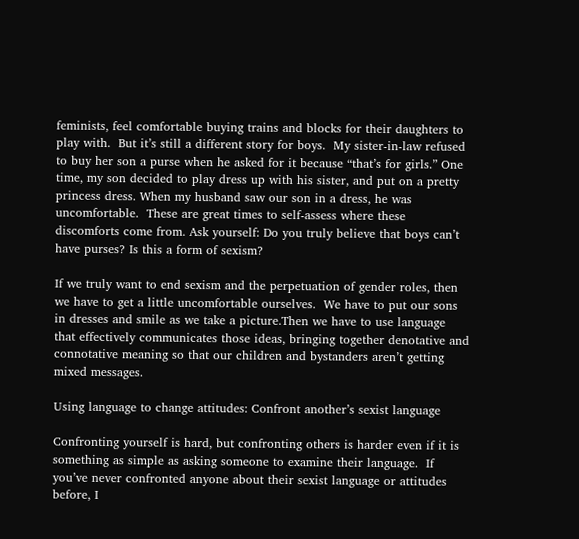feminists, feel comfortable buying trains and blocks for their daughters to play with.  But it’s still a different story for boys.  My sister-in-law refused to buy her son a purse when he asked for it because “that’s for girls.” One time, my son decided to play dress up with his sister, and put on a pretty princess dress. When my husband saw our son in a dress, he was uncomfortable.  These are great times to self-assess where these discomforts come from. Ask yourself: Do you truly believe that boys can’t have purses? Is this a form of sexism?

If we truly want to end sexism and the perpetuation of gender roles, then we have to get a little uncomfortable ourselves.  We have to put our sons in dresses and smile as we take a picture.Then we have to use language that effectively communicates those ideas, bringing together denotative and connotative meaning so that our children and bystanders aren’t getting mixed messages.

Using language to change attitudes: Confront another’s sexist language

Confronting yourself is hard, but confronting others is harder even if it is something as simple as asking someone to examine their language.  If you’ve never confronted anyone about their sexist language or attitudes before, I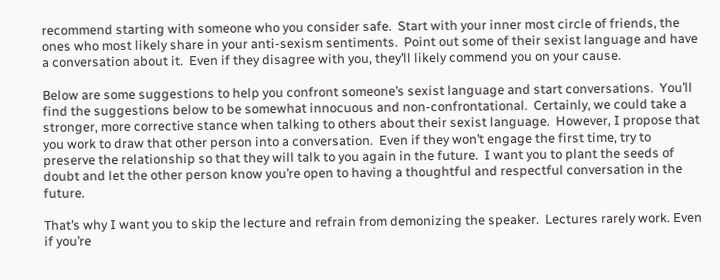recommend starting with someone who you consider safe.  Start with your inner most circle of friends, the ones who most likely share in your anti-sexism sentiments.  Point out some of their sexist language and have a conversation about it.  Even if they disagree with you, they’ll likely commend you on your cause.

Below are some suggestions to help you confront someone’s sexist language and start conversations.  You’ll find the suggestions below to be somewhat innocuous and non-confrontational.  Certainly, we could take a stronger, more corrective stance when talking to others about their sexist language.  However, I propose that you work to draw that other person into a conversation.  Even if they won’t engage the first time, try to preserve the relationship so that they will talk to you again in the future.  I want you to plant the seeds of doubt and let the other person know you’re open to having a thoughtful and respectful conversation in the future.

That’s why I want you to skip the lecture and refrain from demonizing the speaker.  Lectures rarely work. Even if you’re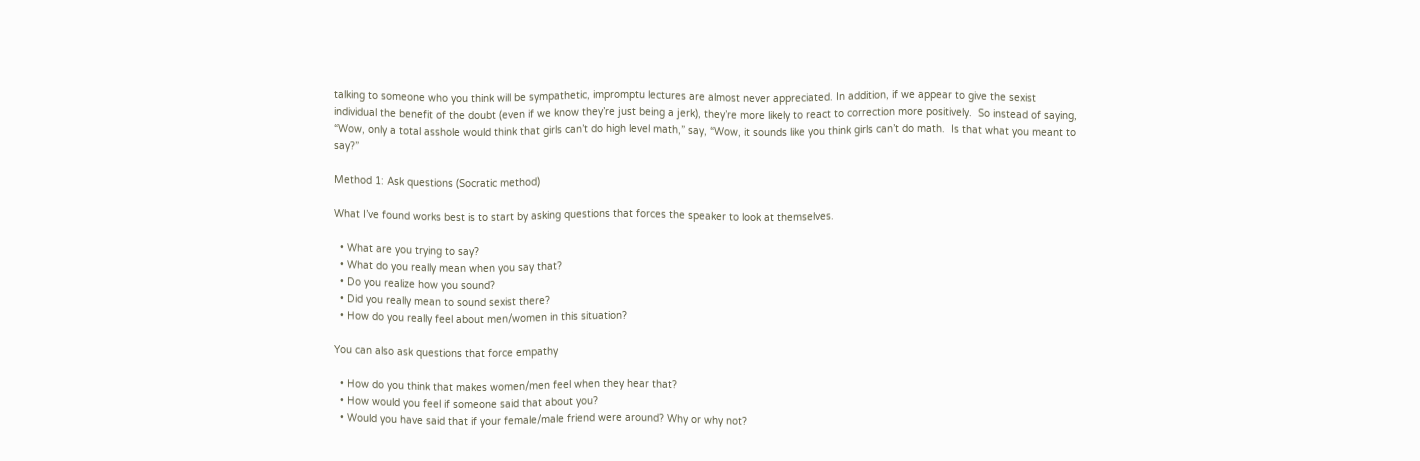talking to someone who you think will be sympathetic, impromptu lectures are almost never appreciated. In addition, if we appear to give the sexist individual the benefit of the doubt (even if we know they’re just being a jerk), they’re more likely to react to correction more positively.  So instead of saying, “Wow, only a total asshole would think that girls can’t do high level math,” say, “Wow, it sounds like you think girls can’t do math.  Is that what you meant to say?”

Method 1: Ask questions (Socratic method)

What I’ve found works best is to start by asking questions that forces the speaker to look at themselves.

  • What are you trying to say?
  • What do you really mean when you say that?
  • Do you realize how you sound?
  • Did you really mean to sound sexist there?
  • How do you really feel about men/women in this situation?

You can also ask questions that force empathy

  • How do you think that makes women/men feel when they hear that?
  • How would you feel if someone said that about you?
  • Would you have said that if your female/male friend were around? Why or why not?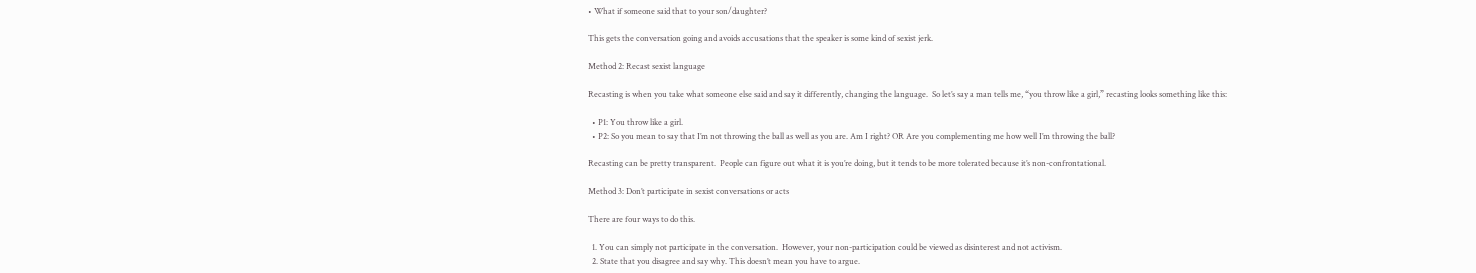• What if someone said that to your son/daughter?

This gets the conversation going and avoids accusations that the speaker is some kind of sexist jerk.

Method 2: Recast sexist language

Recasting is when you take what someone else said and say it differently, changing the language.  So let’s say a man tells me, “you throw like a girl,” recasting looks something like this:

  • P1: You throw like a girl.
  • P2: So you mean to say that I’m not throwing the ball as well as you are. Am I right? OR Are you complementing me how well I’m throwing the ball?

Recasting can be pretty transparent.  People can figure out what it is you’re doing, but it tends to be more tolerated because it’s non-confrontational.

Method 3: Don’t participate in sexist conversations or acts

There are four ways to do this.

  1. You can simply not participate in the conversation.  However, your non-participation could be viewed as disinterest and not activism.
  2. State that you disagree and say why. This doesn’t mean you have to argue.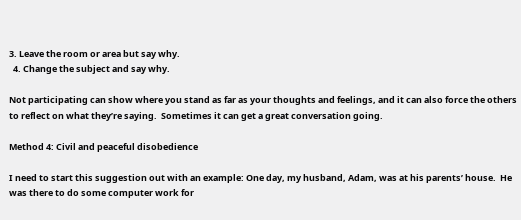3. Leave the room or area but say why.
  4. Change the subject and say why.

Not participating can show where you stand as far as your thoughts and feelings, and it can also force the others to reflect on what they’re saying.  Sometimes it can get a great conversation going.

Method 4: Civil and peaceful disobedience

I need to start this suggestion out with an example: One day, my husband, Adam, was at his parents’ house.  He was there to do some computer work for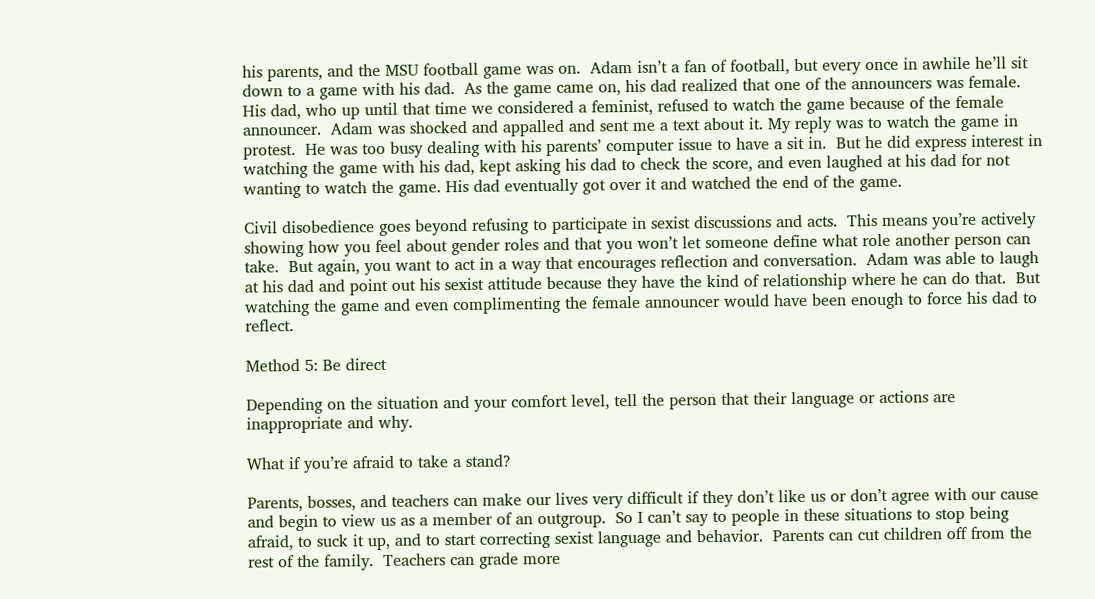his parents, and the MSU football game was on.  Adam isn’t a fan of football, but every once in awhile he’ll sit down to a game with his dad.  As the game came on, his dad realized that one of the announcers was female.  His dad, who up until that time we considered a feminist, refused to watch the game because of the female announcer.  Adam was shocked and appalled and sent me a text about it. My reply was to watch the game in protest.  He was too busy dealing with his parents’ computer issue to have a sit in.  But he did express interest in watching the game with his dad, kept asking his dad to check the score, and even laughed at his dad for not wanting to watch the game. His dad eventually got over it and watched the end of the game.

Civil disobedience goes beyond refusing to participate in sexist discussions and acts.  This means you’re actively showing how you feel about gender roles and that you won’t let someone define what role another person can take.  But again, you want to act in a way that encourages reflection and conversation.  Adam was able to laugh at his dad and point out his sexist attitude because they have the kind of relationship where he can do that.  But watching the game and even complimenting the female announcer would have been enough to force his dad to reflect.

Method 5: Be direct

Depending on the situation and your comfort level, tell the person that their language or actions are inappropriate and why.

What if you’re afraid to take a stand?

Parents, bosses, and teachers can make our lives very difficult if they don’t like us or don’t agree with our cause and begin to view us as a member of an outgroup.  So I can’t say to people in these situations to stop being afraid, to suck it up, and to start correcting sexist language and behavior.  Parents can cut children off from the rest of the family.  Teachers can grade more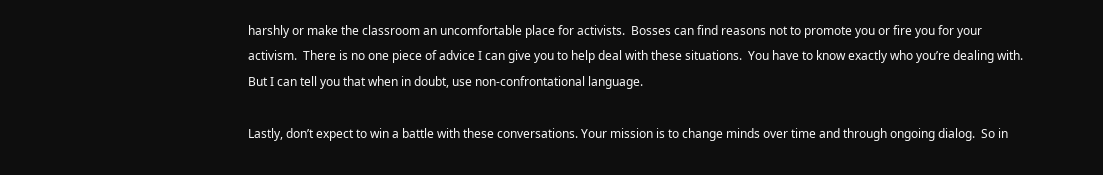harshly or make the classroom an uncomfortable place for activists.  Bosses can find reasons not to promote you or fire you for your activism.  There is no one piece of advice I can give you to help deal with these situations.  You have to know exactly who you’re dealing with.  But I can tell you that when in doubt, use non-confrontational language.

Lastly, don’t expect to win a battle with these conversations. Your mission is to change minds over time and through ongoing dialog.  So in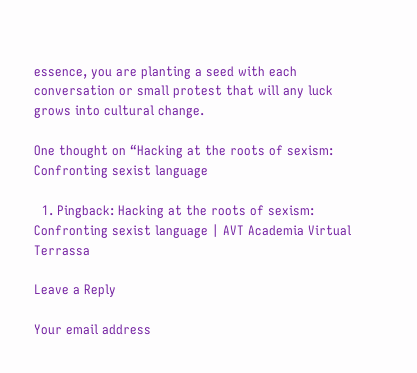essence, you are planting a seed with each conversation or small protest that will any luck grows into cultural change.

One thought on “Hacking at the roots of sexism: Confronting sexist language

  1. Pingback: Hacking at the roots of sexism: Confronting sexist language | AVT Academia Virtual Terrassa

Leave a Reply

Your email address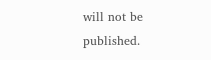will not be published.